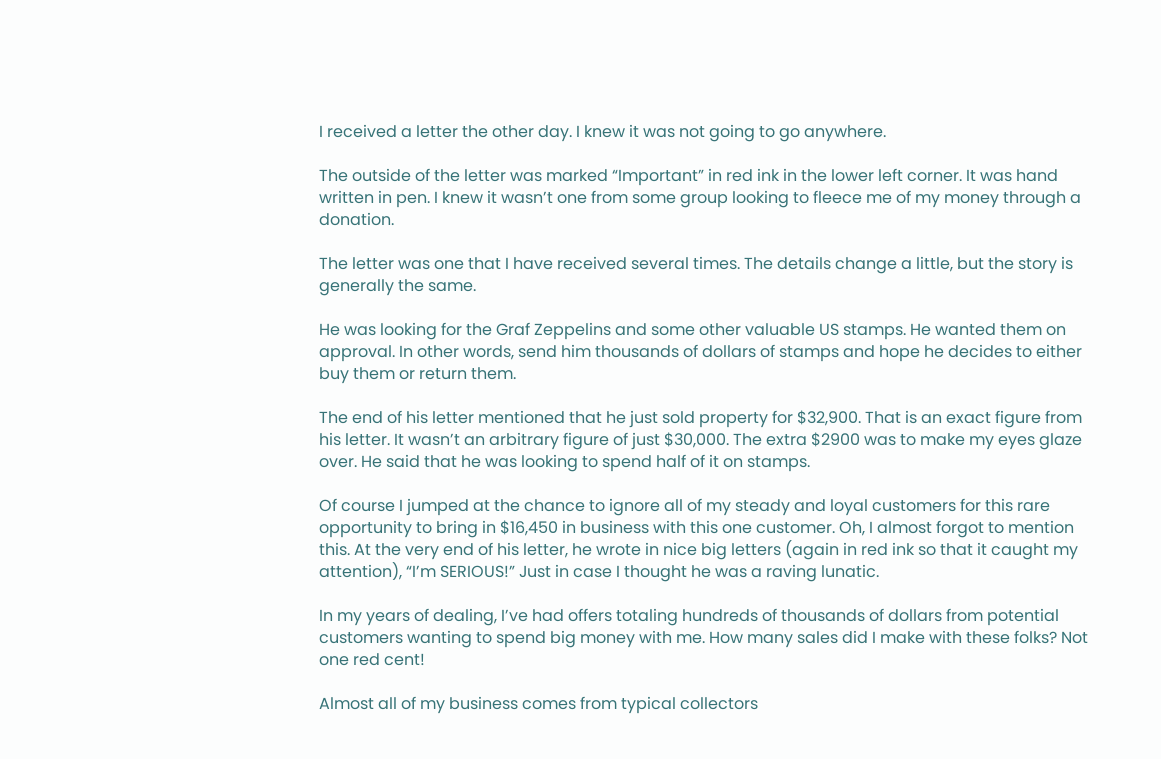I received a letter the other day. I knew it was not going to go anywhere.

The outside of the letter was marked “Important” in red ink in the lower left corner. It was hand written in pen. I knew it wasn’t one from some group looking to fleece me of my money through a donation.

The letter was one that I have received several times. The details change a little, but the story is generally the same.

He was looking for the Graf Zeppelins and some other valuable US stamps. He wanted them on approval. In other words, send him thousands of dollars of stamps and hope he decides to either buy them or return them.

The end of his letter mentioned that he just sold property for $32,900. That is an exact figure from his letter. It wasn’t an arbitrary figure of just $30,000. The extra $2900 was to make my eyes glaze over. He said that he was looking to spend half of it on stamps.

Of course I jumped at the chance to ignore all of my steady and loyal customers for this rare opportunity to bring in $16,450 in business with this one customer. Oh, I almost forgot to mention this. At the very end of his letter, he wrote in nice big letters (again in red ink so that it caught my attention), “I’m SERIOUS!” Just in case I thought he was a raving lunatic.

In my years of dealing, I’ve had offers totaling hundreds of thousands of dollars from potential customers wanting to spend big money with me. How many sales did I make with these folks? Not one red cent!

Almost all of my business comes from typical collectors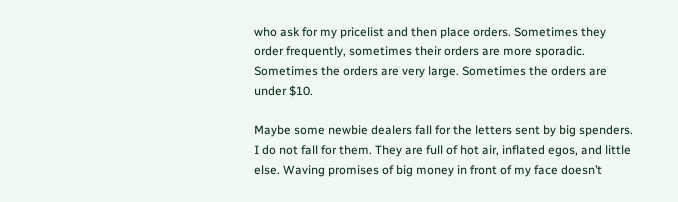who ask for my pricelist and then place orders. Sometimes they order frequently, sometimes their orders are more sporadic. Sometimes the orders are very large. Sometimes the orders are under $10.

Maybe some newbie dealers fall for the letters sent by big spenders. I do not fall for them. They are full of hot air, inflated egos, and little else. Waving promises of big money in front of my face doesn’t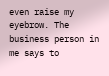even raise my eyebrow. The business person in me says to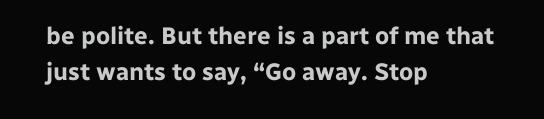be polite. But there is a part of me that just wants to say, “Go away. Stop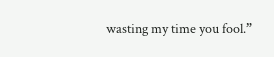wasting my time you fool.”